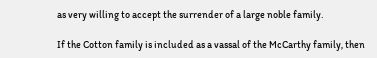as very willing to accept the surrender of a large noble family.

If the Cotton family is included as a vassal of the McCarthy family, then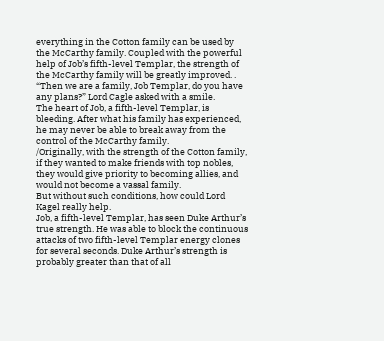everything in the Cotton family can be used by the McCarthy family. Coupled with the powerful help of Job’s fifth-level Templar, the strength of the McCarthy family will be greatly improved. .
“Then we are a family, Job Templar, do you have any plans?” Lord Cagle asked with a smile.
The heart of Job, a fifth-level Templar, is bleeding. After what his family has experienced, he may never be able to break away from the control of the McCarthy family.
/Originally, with the strength of the Cotton family, if they wanted to make friends with top nobles, they would give priority to becoming allies, and would not become a vassal family.
But without such conditions, how could Lord Kagel really help.
Job, a fifth-level Templar, has seen Duke Arthur’s true strength. He was able to block the continuous attacks of two fifth-level Templar energy clones for several seconds. Duke Arthur’s strength is probably greater than that of all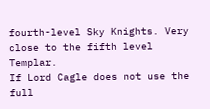fourth-level Sky Knights. Very close to the fifth level Templar.
If Lord Cagle does not use the full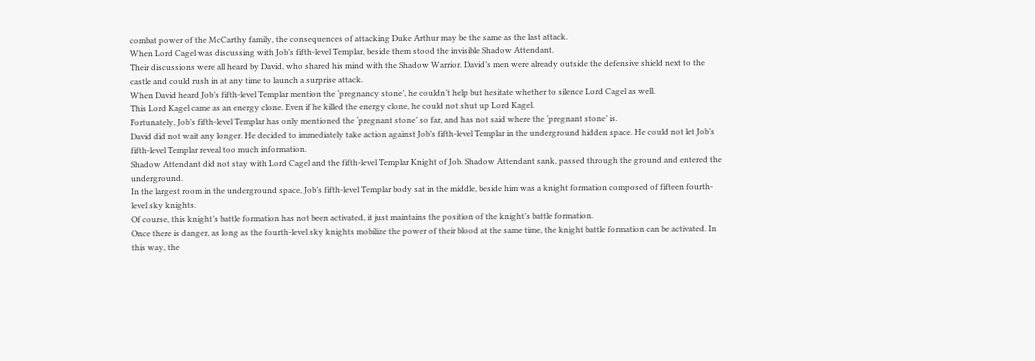combat power of the McCarthy family, the consequences of attacking Duke Arthur may be the same as the last attack.
When Lord Cagel was discussing with Job’s fifth-level Templar, beside them stood the invisible Shadow Attendant.
Their discussions were all heard by David, who shared his mind with the Shadow Warrior. David’s men were already outside the defensive shield next to the castle and could rush in at any time to launch a surprise attack.
When David heard Job’s fifth-level Templar mention the ‘pregnancy stone’, he couldn’t help but hesitate whether to silence Lord Cagel as well.
This Lord Kagel came as an energy clone. Even if he killed the energy clone, he could not shut up Lord Kagel.
Fortunately, Job’s fifth-level Templar has only mentioned the ‘pregnant stone’ so far, and has not said where the ‘pregnant stone’ is.
David did not wait any longer. He decided to immediately take action against Job’s fifth-level Templar in the underground hidden space. He could not let Job’s fifth-level Templar reveal too much information.
Shadow Attendant did not stay with Lord Cagel and the fifth-level Templar Knight of Job. Shadow Attendant sank, passed through the ground and entered the underground.
In the largest room in the underground space, Job’s fifth-level Templar body sat in the middle, beside him was a knight formation composed of fifteen fourth-level sky knights.
Of course, this knight’s battle formation has not been activated, it just maintains the position of the knight’s battle formation.
Once there is danger, as long as the fourth-level sky knights mobilize the power of their blood at the same time, the knight battle formation can be activated. In this way, the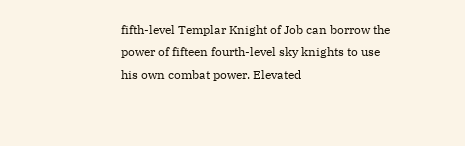fifth-level Templar Knight of Job can borrow the power of fifteen fourth-level sky knights to use his own combat power. Elevated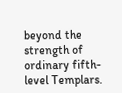beyond the strength of ordinary fifth-level Templars.